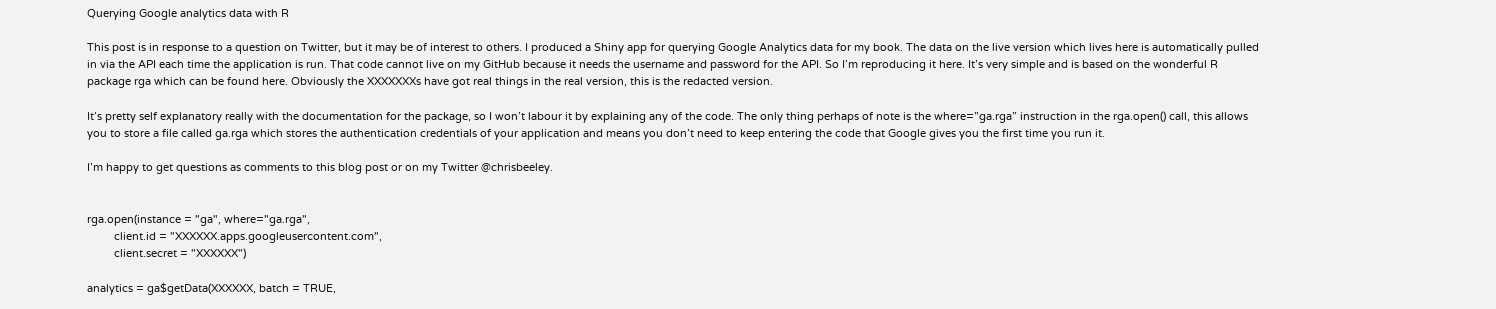Querying Google analytics data with R

This post is in response to a question on Twitter, but it may be of interest to others. I produced a Shiny app for querying Google Analytics data for my book. The data on the live version which lives here is automatically pulled in via the API each time the application is run. That code cannot live on my GitHub because it needs the username and password for the API. So I’m reproducing it here. It’s very simple and is based on the wonderful R package rga which can be found here. Obviously the XXXXXXXs have got real things in the real version, this is the redacted version.

It’s pretty self explanatory really with the documentation for the package, so I won’t labour it by explaining any of the code. The only thing perhaps of note is the where=”ga.rga” instruction in the rga.open() call, this allows you to store a file called ga.rga which stores the authentication credentials of your application and means you don’t need to keep entering the code that Google gives you the first time you run it.

I’m happy to get questions as comments to this blog post or on my Twitter @chrisbeeley.


rga.open(instance = "ga", where="ga.rga",
         client.id = "XXXXXX.apps.googleusercontent.com",
         client.secret = "XXXXXX")

analytics = ga$getData(XXXXXX, batch = TRUE,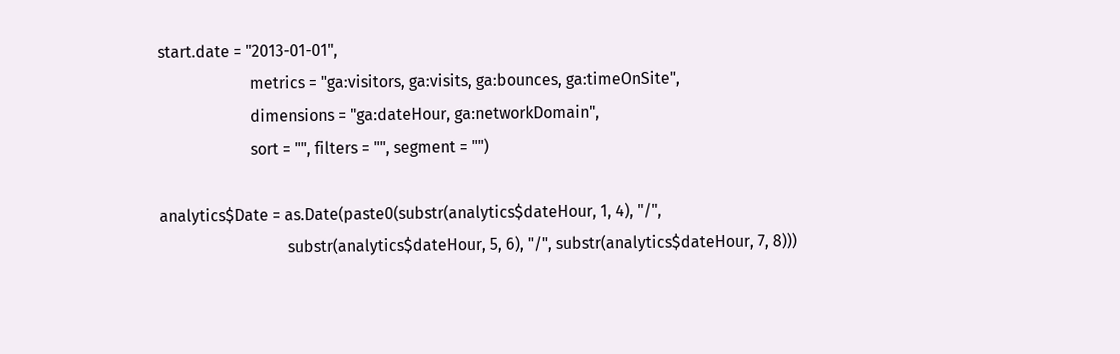start.date = "2013-01-01",
                       metrics = "ga:visitors, ga:visits, ga:bounces, ga:timeOnSite",
                       dimensions = "ga:dateHour, ga:networkDomain",
                       sort = "", filters = "", segment = "")

analytics$Date = as.Date(paste0(substr(analytics$dateHour, 1, 4), "/",
                                substr(analytics$dateHour, 5, 6), "/", substr(analytics$dateHour, 7, 8)))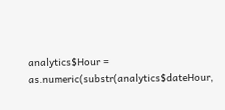analytics$Hour = as.numeric(substr(analytics$dateHour,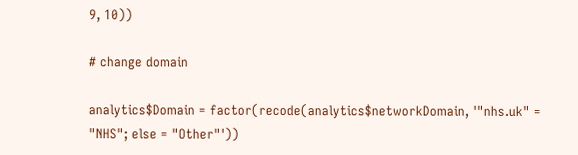9, 10))

# change domain

analytics$Domain = factor(recode(analytics$networkDomain, '"nhs.uk" = "NHS"; else = "Other"'))